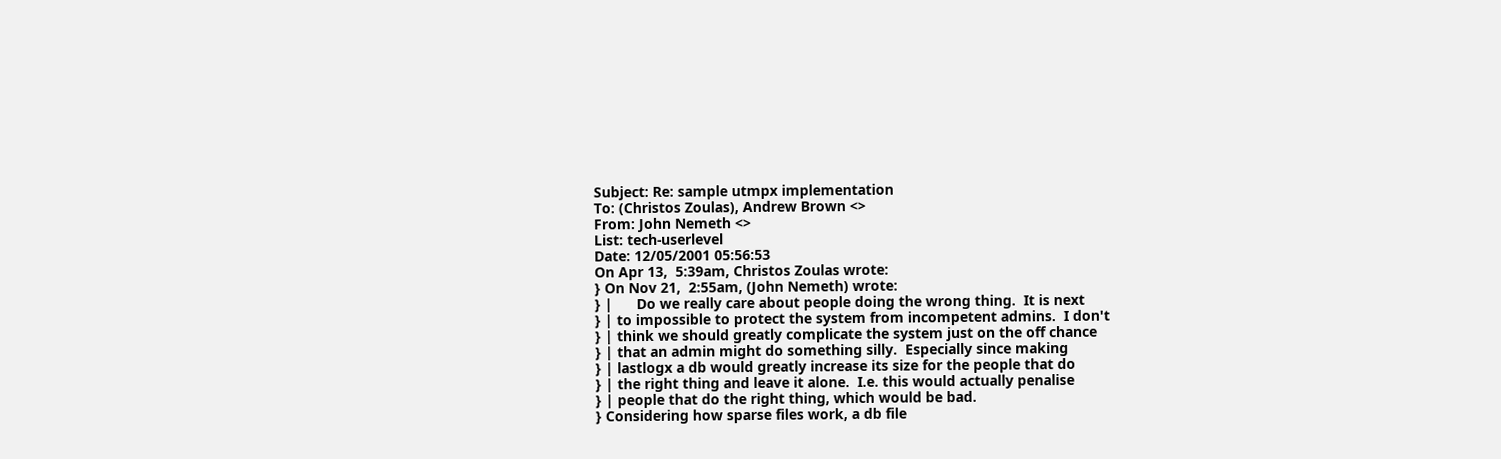Subject: Re: sample utmpx implementation
To: (Christos Zoulas), Andrew Brown <>
From: John Nemeth <>
List: tech-userlevel
Date: 12/05/2001 05:56:53
On Apr 13,  5:39am, Christos Zoulas wrote:
} On Nov 21,  2:55am, (John Nemeth) wrote:
} |      Do we really care about people doing the wrong thing.  It is next
} | to impossible to protect the system from incompetent admins.  I don't
} | think we should greatly complicate the system just on the off chance
} | that an admin might do something silly.  Especially since making
} | lastlogx a db would greatly increase its size for the people that do
} | the right thing and leave it alone.  I.e. this would actually penalise
} | people that do the right thing, which would be bad.
} Considering how sparse files work, a db file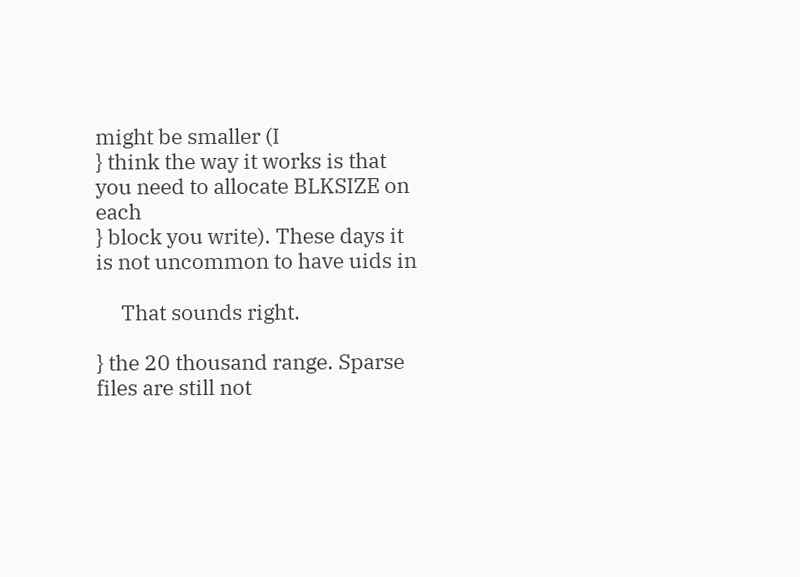might be smaller (I
} think the way it works is that you need to allocate BLKSIZE on each
} block you write). These days it is not uncommon to have uids in

     That sounds right.

} the 20 thousand range. Sparse files are still not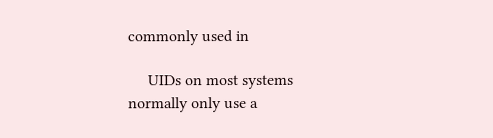commonly used in

     UIDs on most systems normally only use a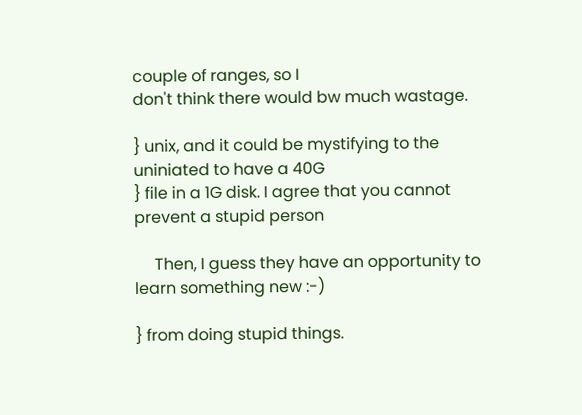couple of ranges, so I
don't think there would bw much wastage.

} unix, and it could be mystifying to the uniniated to have a 40G
} file in a 1G disk. I agree that you cannot prevent a stupid person

     Then, I guess they have an opportunity to learn something new :-)

} from doing stupid things.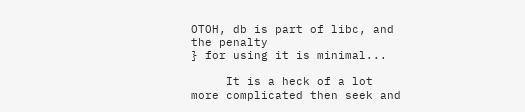OTOH, db is part of libc, and the penalty
} for using it is minimal...

     It is a heck of a lot more complicated then seek and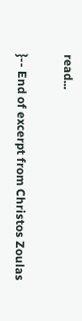read...

}-- End of excerpt from Christos Zoulas